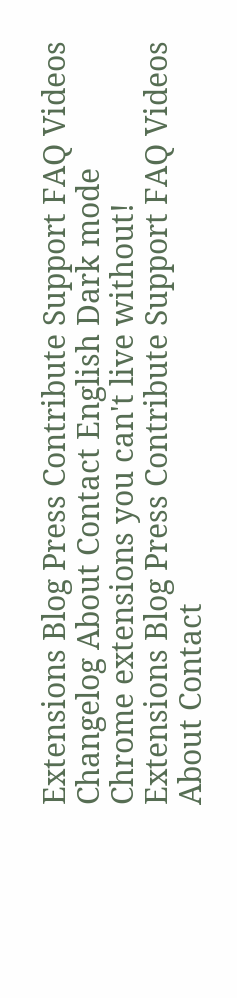Extensions Blog Press Contribute Support FAQ Videos Changelog About Contact English Dark mode
Chrome extensions you can't live without!
Extensions Blog Press Contribute Support FAQ Videos About Contact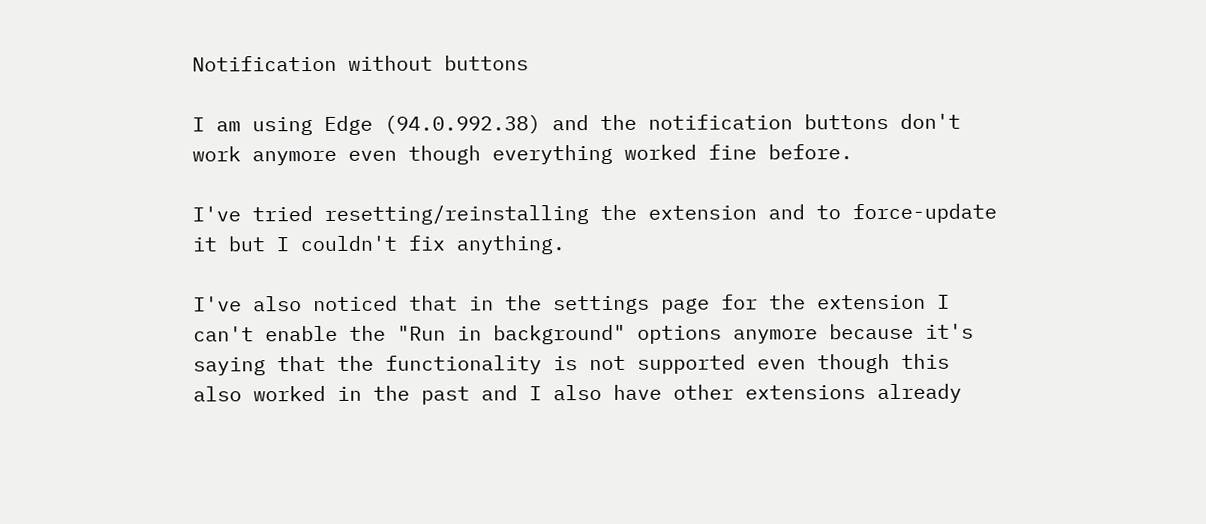Notification without buttons

I am using Edge (94.0.992.38) and the notification buttons don't work anymore even though everything worked fine before.

I've tried resetting/reinstalling the extension and to force-update it but I couldn't fix anything.

I've also noticed that in the settings page for the extension I can't enable the "Run in background" options anymore because it's saying that the functionality is not supported even though this also worked in the past and I also have other extensions already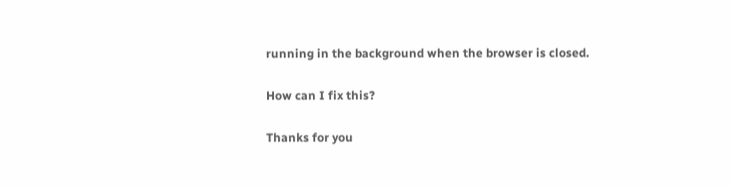running in the background when the browser is closed.

How can I fix this?

Thanks for you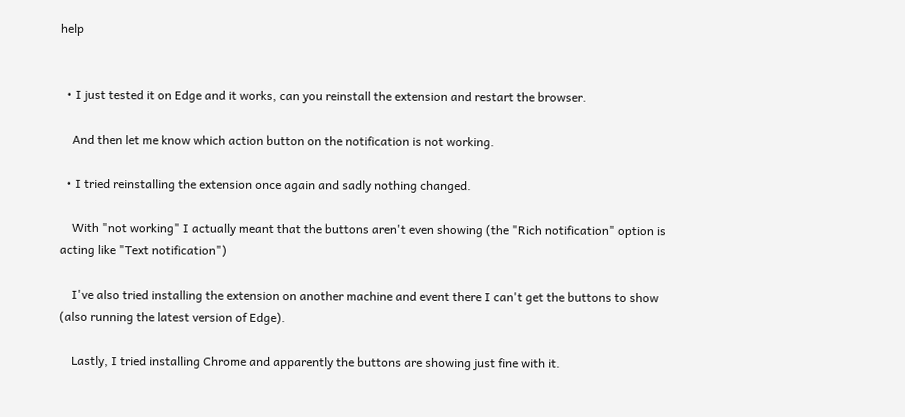help


  • I just tested it on Edge and it works, can you reinstall the extension and restart the browser.

    And then let me know which action button on the notification is not working.

  • I tried reinstalling the extension once again and sadly nothing changed.

    With "not working" I actually meant that the buttons aren't even showing (the "Rich notification" option is acting like "Text notification")

    I've also tried installing the extension on another machine and event there I can't get the buttons to show (also running the latest version of Edge).

    Lastly, I tried installing Chrome and apparently the buttons are showing just fine with it.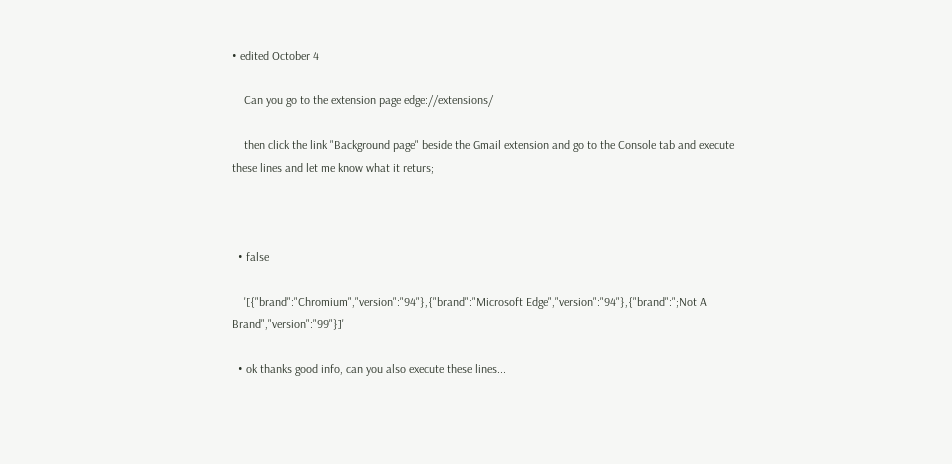• edited October 4

    Can you go to the extension page edge://extensions/

    then click the link "Background page" beside the Gmail extension and go to the Console tab and execute these lines and let me know what it returs;



  • false

    '[{"brand":"Chromium","version":"94"},{"brand":"Microsoft Edge","version":"94"},{"brand":";Not A Brand","version":"99"}]'

  • ok thanks good info, can you also execute these lines...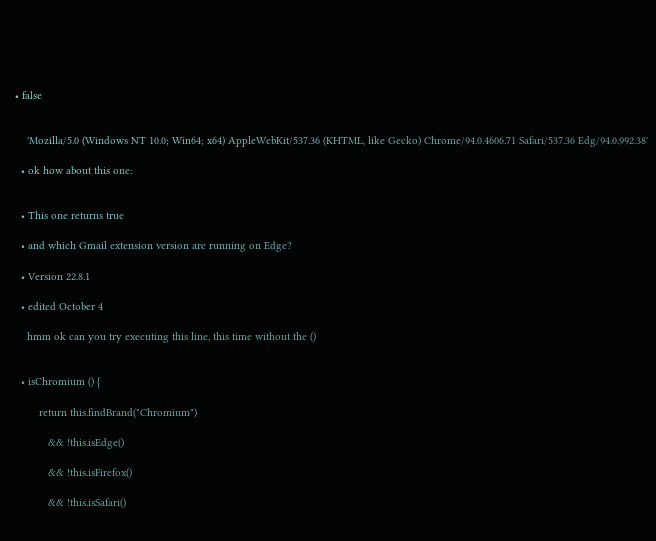• false


    'Mozilla/5.0 (Windows NT 10.0; Win64; x64) AppleWebKit/537.36 (KHTML, like Gecko) Chrome/94.0.4606.71 Safari/537.36 Edg/94.0.992.38'

  • ok how about this one:


  • This one returns true

  • and which Gmail extension version are running on Edge?

  • Version 22.8.1

  • edited October 4

    hmm ok can you try executing this line, this time without the ()


  • isChromium () {

        return this.findBrand("Chromium")

           && !this.isEdge()

           && !this.isFirefox()

           && !this.isSafari()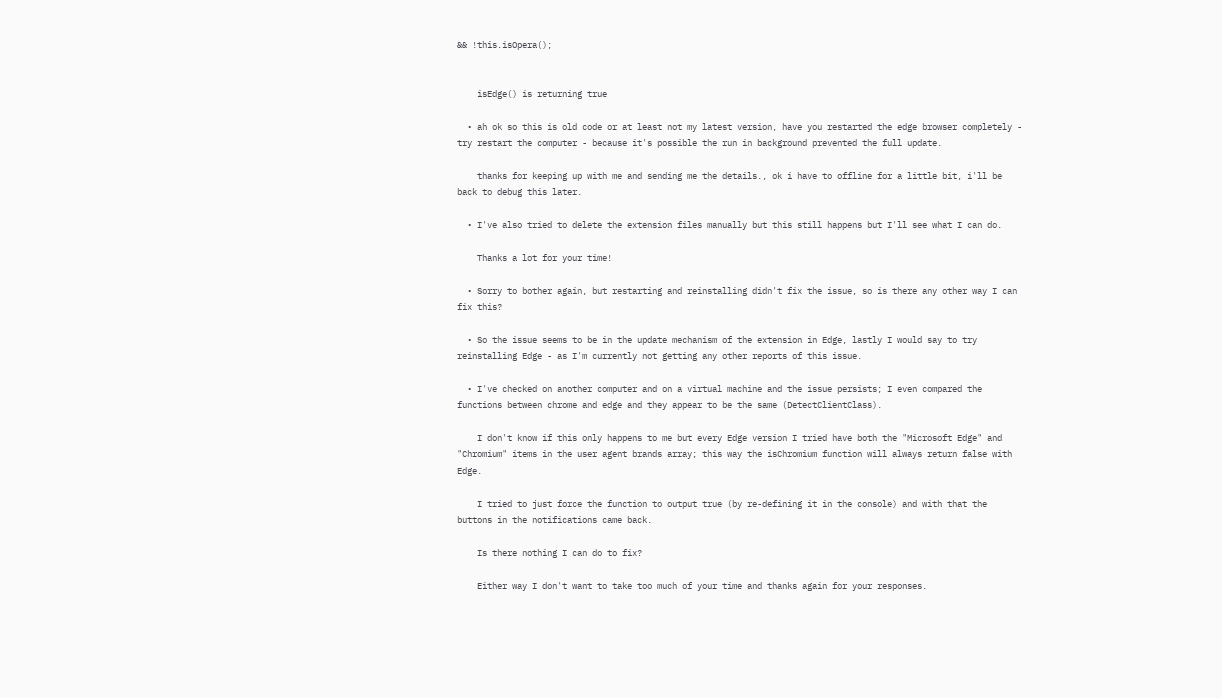&& !this.isOpera();


    isEdge() is returning true

  • ah ok so this is old code or at least not my latest version, have you restarted the edge browser completely - try restart the computer - because it's possible the run in background prevented the full update.

    thanks for keeping up with me and sending me the details., ok i have to offline for a little bit, i'll be back to debug this later.

  • I've also tried to delete the extension files manually but this still happens but I'll see what I can do.

    Thanks a lot for your time!

  • Sorry to bother again, but restarting and reinstalling didn't fix the issue, so is there any other way I can fix this?

  • So the issue seems to be in the update mechanism of the extension in Edge, lastly I would say to try reinstalling Edge - as I'm currently not getting any other reports of this issue.

  • I've checked on another computer and on a virtual machine and the issue persists; I even compared the functions between chrome and edge and they appear to be the same (DetectClientClass).

    I don't know if this only happens to me but every Edge version I tried have both the "Microsoft Edge" and "Chromium" items in the user agent brands array; this way the isChromium function will always return false with Edge.

    I tried to just force the function to output true (by re-defining it in the console) and with that the buttons in the notifications came back.

    Is there nothing I can do to fix?

    Either way I don't want to take too much of your time and thanks again for your responses.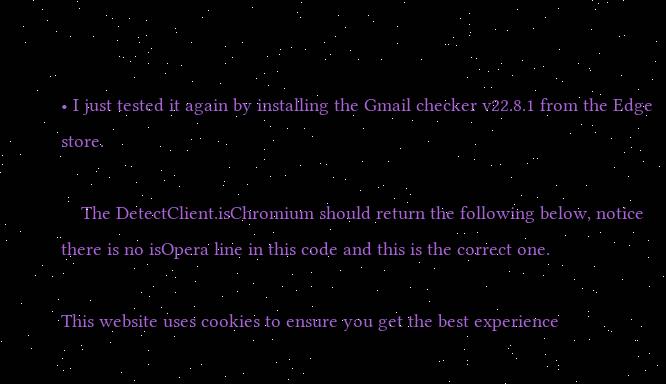• I just tested it again by installing the Gmail checker v22.8.1 from the Edge store.

    The DetectClient.isChromium should return the following below, notice there is no isOpera line in this code and this is the correct one.

This website uses cookies to ensure you get the best experience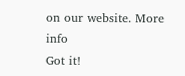on our website. More info
Got it!